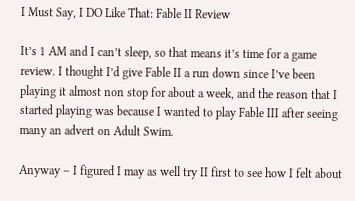I Must Say, I DO Like That: Fable II Review

It’s 1 AM and I can’t sleep, so that means it’s time for a game review. I thought I’d give Fable II a run down since I’ve been playing it almost non stop for about a week, and the reason that I started playing was because I wanted to play Fable III after seeing many an advert on Adult Swim.

Anyway – I figured I may as well try II first to see how I felt about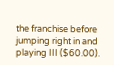the franchise before jumping right in and playing III ($60.00).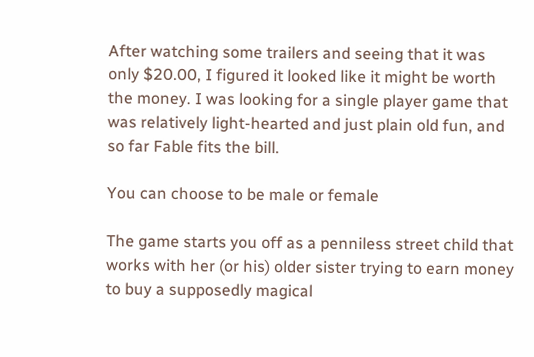After watching some trailers and seeing that it was only $20.00, I figured it looked like it might be worth the money. I was looking for a single player game that was relatively light-hearted and just plain old fun, and so far Fable fits the bill.

You can choose to be male or female

The game starts you off as a penniless street child that works with her (or his) older sister trying to earn money to buy a supposedly magical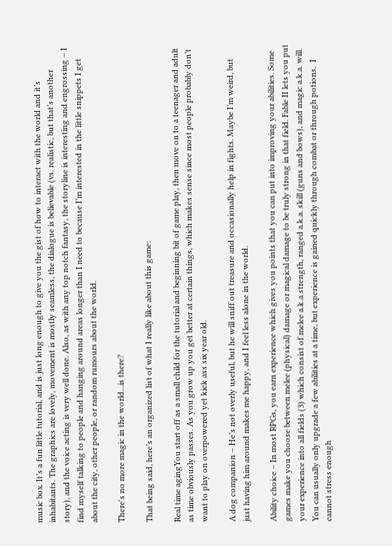music box. It’s a fun little tutorial, and is just long enough to give you the gist of how to interact with the world and it’s inhabitants. The graphics are lovely, movement is mostly seamless, the dialogue is believable (vs. realistic, but that’s another story), and the voice acting is very well done. Also, as with any top notch fantasy, the storyline is interesting and engrossing – I find myself talking to people and hanging around areas longer than I need to because I’m interested in the little snippets I get about the city, other people, or random rumours about the world.

There's no more magic in the world...is there?

That being said, here’s an organized list of what I really like about this game:

Real time agingYou start off as a small child for the tutorial and beginning bit of game play, then move on to a teenager and adult as time obviously passes. As you grow up you get better at certain things, which makes sense since most people probably don’t want to play on overpowered yet kick ass six year old.

A dog companion – He’s not overly useful, but he will sniff out treasure and occasionally help in fights. Maybe I’m weird, but just having him around makes me happy, and I feel less alone in the world.

Ability choice – In most RPGs, you earn experience which gives you points that you can put into improving your abilities. Some games make you choose between melee (physical) damage or magical damage to be truly strong in that field. Fable II lets you put your experience into all fields (3) which consist of melee a.k.a strength, ranged a.k.a. skill (guns and bows), and magic a.k.a. will. You can usually only upgrade a few abilities at a time, but experience is gained quickly through combat or through potions.  I cannot stress enough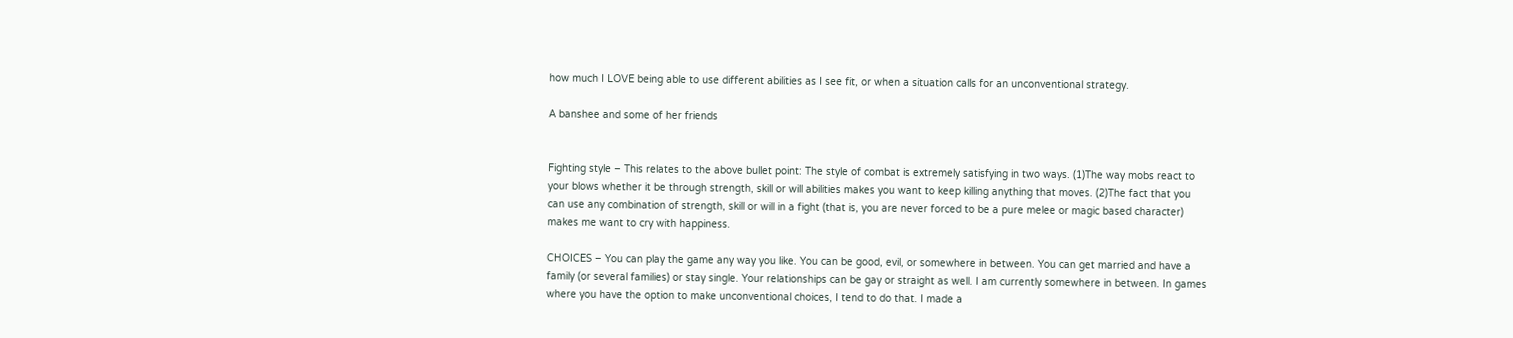how much I LOVE being able to use different abilities as I see fit, or when a situation calls for an unconventional strategy.

A banshee and some of her friends


Fighting style – This relates to the above bullet point: The style of combat is extremely satisfying in two ways. (1)The way mobs react to your blows whether it be through strength, skill or will abilities makes you want to keep killing anything that moves. (2)The fact that you can use any combination of strength, skill or will in a fight (that is, you are never forced to be a pure melee or magic based character) makes me want to cry with happiness.

CHOICES – You can play the game any way you like. You can be good, evil, or somewhere in between. You can get married and have a family (or several families) or stay single. Your relationships can be gay or straight as well. I am currently somewhere in between. In games where you have the option to make unconventional choices, I tend to do that. I made a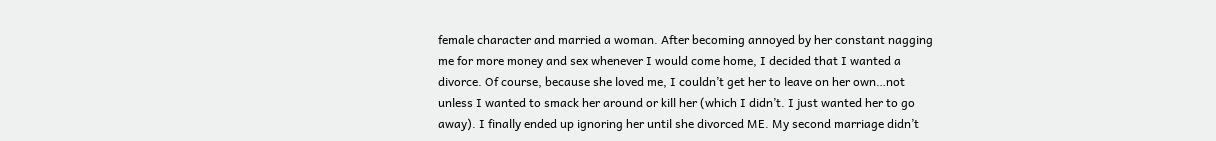female character and married a woman. After becoming annoyed by her constant nagging me for more money and sex whenever I would come home, I decided that I wanted a divorce. Of course, because she loved me, I couldn’t get her to leave on her own…not unless I wanted to smack her around or kill her (which I didn’t. I just wanted her to go away). I finally ended up ignoring her until she divorced ME. My second marriage didn’t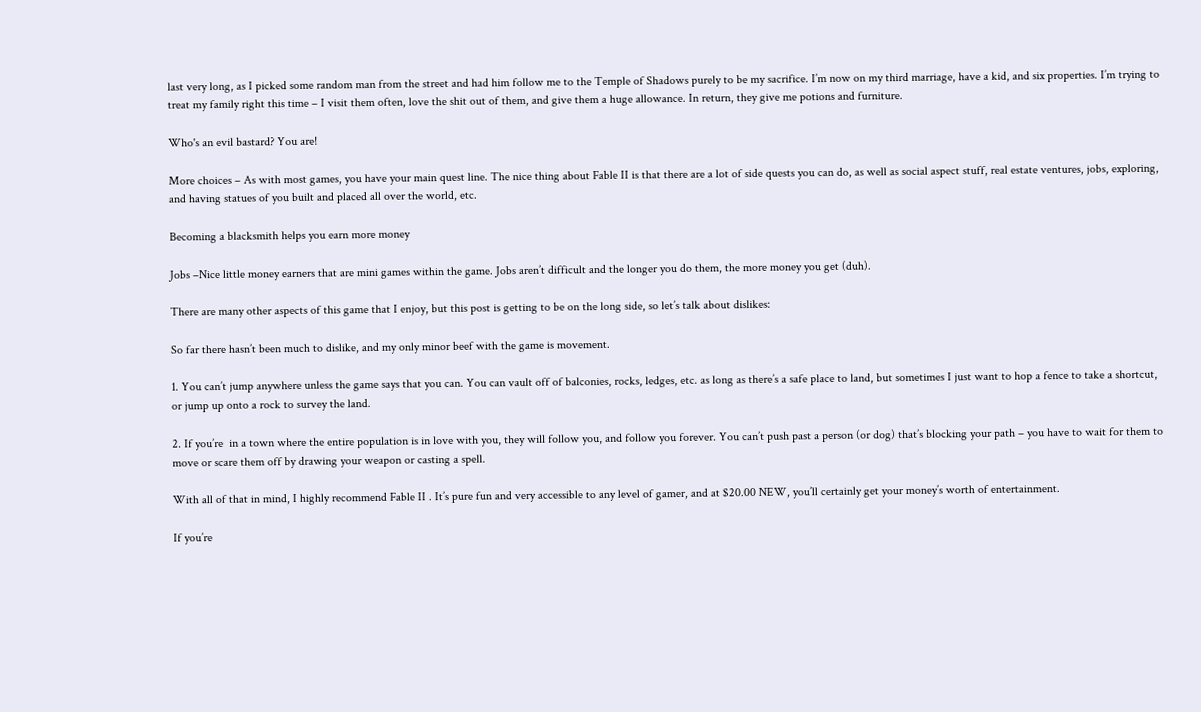last very long, as I picked some random man from the street and had him follow me to the Temple of Shadows purely to be my sacrifice. I’m now on my third marriage, have a kid, and six properties. I’m trying to treat my family right this time – I visit them often, love the shit out of them, and give them a huge allowance. In return, they give me potions and furniture.

Who's an evil bastard? You are!

More choices – As with most games, you have your main quest line. The nice thing about Fable II is that there are a lot of side quests you can do, as well as social aspect stuff, real estate ventures, jobs, exploring, and having statues of you built and placed all over the world, etc.

Becoming a blacksmith helps you earn more money

Jobs –Nice little money earners that are mini games within the game. Jobs aren’t difficult and the longer you do them, the more money you get (duh).

There are many other aspects of this game that I enjoy, but this post is getting to be on the long side, so let’s talk about dislikes:

So far there hasn’t been much to dislike, and my only minor beef with the game is movement.

1. You can’t jump anywhere unless the game says that you can. You can vault off of balconies, rocks, ledges, etc. as long as there’s a safe place to land, but sometimes I just want to hop a fence to take a shortcut, or jump up onto a rock to survey the land.

2. If you’re  in a town where the entire population is in love with you, they will follow you, and follow you forever. You can’t push past a person (or dog) that’s blocking your path – you have to wait for them to move or scare them off by drawing your weapon or casting a spell.

With all of that in mind, I highly recommend Fable II . It’s pure fun and very accessible to any level of gamer, and at $20.00 NEW, you’ll certainly get your money’s worth of entertainment.

If you’re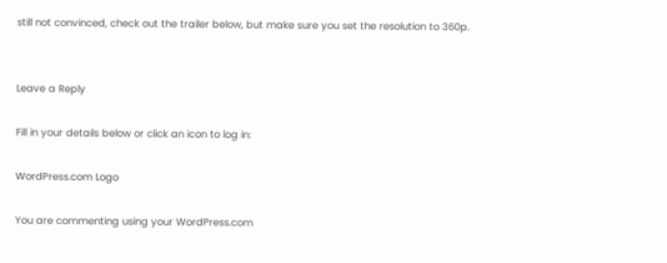still not convinced, check out the trailer below, but make sure you set the resolution to 360p.


Leave a Reply

Fill in your details below or click an icon to log in:

WordPress.com Logo

You are commenting using your WordPress.com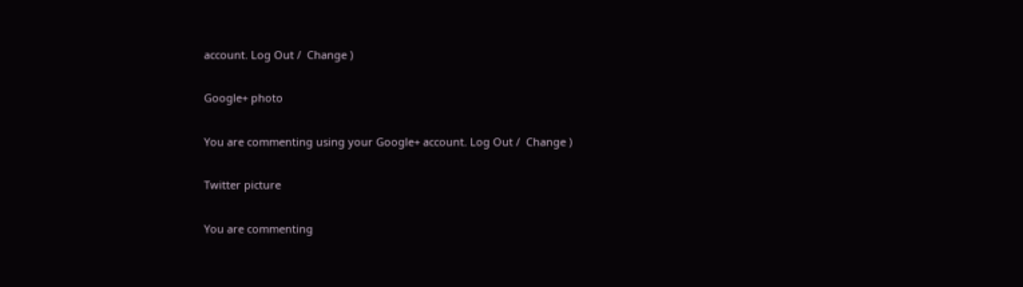account. Log Out /  Change )

Google+ photo

You are commenting using your Google+ account. Log Out /  Change )

Twitter picture

You are commenting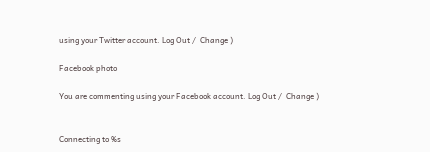using your Twitter account. Log Out /  Change )

Facebook photo

You are commenting using your Facebook account. Log Out /  Change )


Connecting to %s